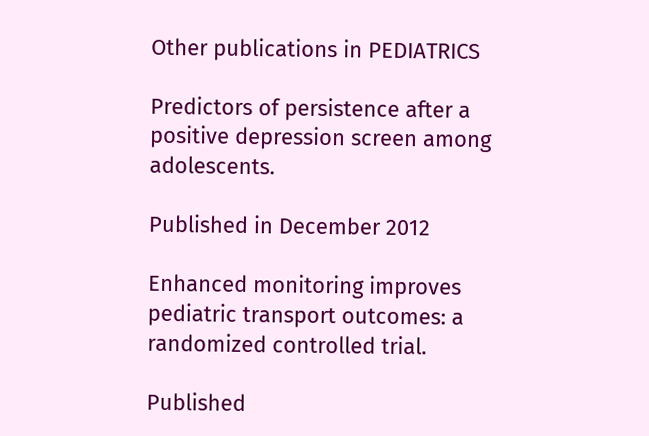Other publications in PEDIATRICS

Predictors of persistence after a positive depression screen among adolescents.

Published in December 2012

Enhanced monitoring improves pediatric transport outcomes: a randomized controlled trial.

Published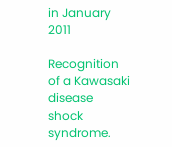in January 2011

Recognition of a Kawasaki disease shock syndrome.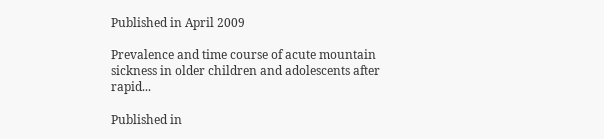Published in April 2009

Prevalence and time course of acute mountain sickness in older children and adolescents after rapid...

Published in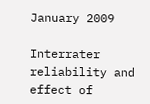January 2009

Interrater reliability and effect of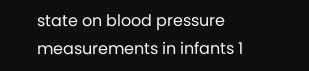state on blood pressure measurements in infants 1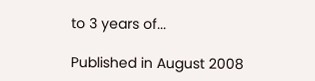to 3 years of...

Published in August 2008